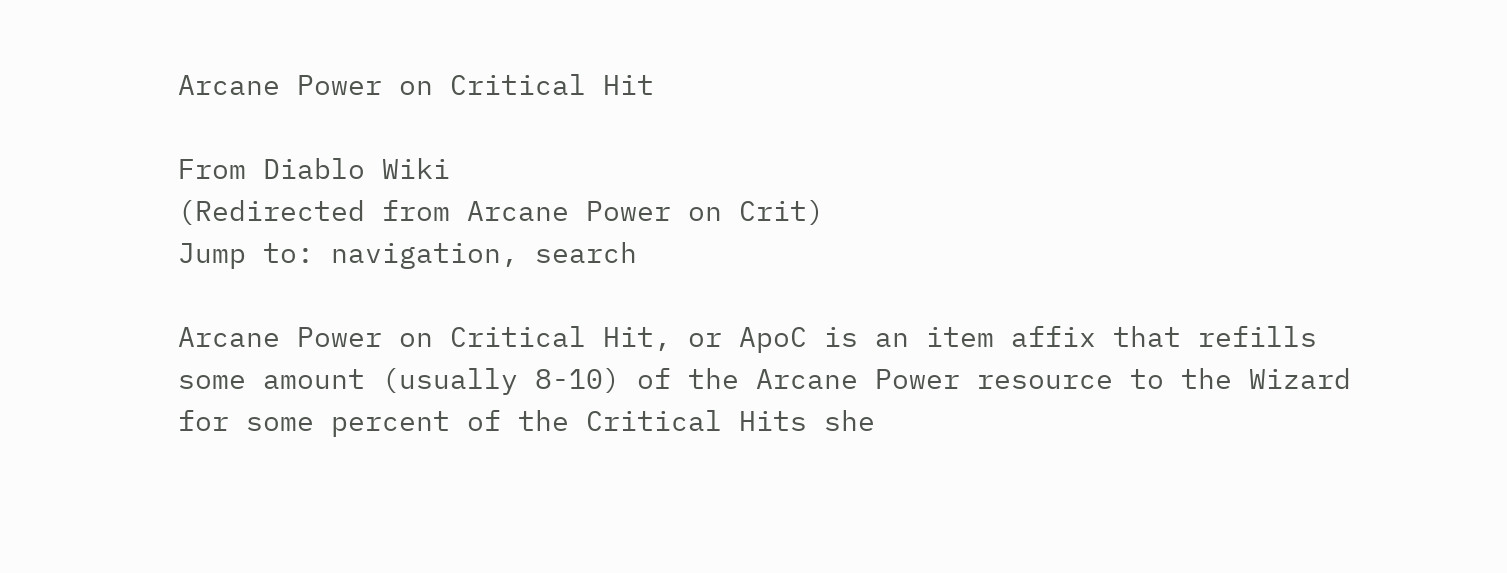Arcane Power on Critical Hit

From Diablo Wiki
(Redirected from Arcane Power on Crit)
Jump to: navigation, search

Arcane Power on Critical Hit, or ApoC is an item affix that refills some amount (usually 8-10) of the Arcane Power resource to the Wizard for some percent of the Critical Hits she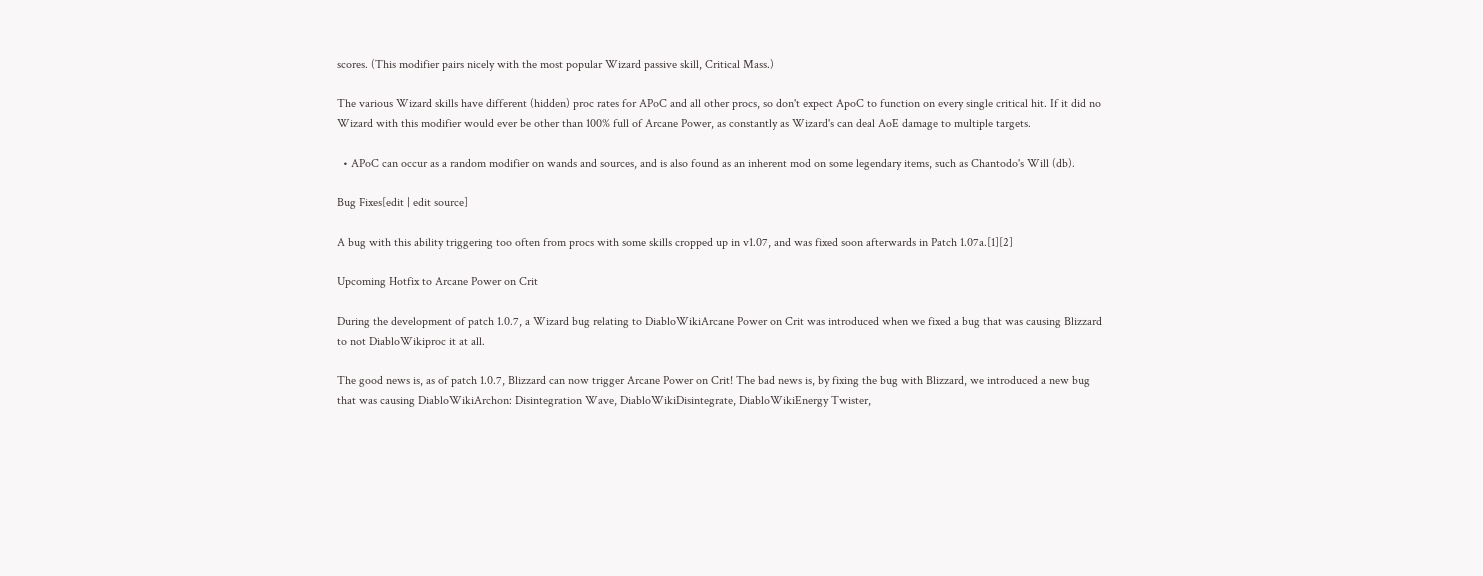scores. (This modifier pairs nicely with the most popular Wizard passive skill, Critical Mass.)

The various Wizard skills have different (hidden) proc rates for APoC and all other procs, so don't expect ApoC to function on every single critical hit. If it did no Wizard with this modifier would ever be other than 100% full of Arcane Power, as constantly as Wizard's can deal AoE damage to multiple targets.

  • APoC can occur as a random modifier on wands and sources, and is also found as an inherent mod on some legendary items, such as Chantodo's Will (db).

Bug Fixes[edit | edit source]

A bug with this ability triggering too often from procs with some skills cropped up in v1.07, and was fixed soon afterwards in Patch 1.07a.[1][2]

Upcoming Hotfix to Arcane Power on Crit

During the development of patch 1.0.7, a Wizard bug relating to DiabloWikiArcane Power on Crit was introduced when we fixed a bug that was causing Blizzard to not DiabloWikiproc it at all.

The good news is, as of patch 1.0.7, Blizzard can now trigger Arcane Power on Crit! The bad news is, by fixing the bug with Blizzard, we introduced a new bug that was causing DiabloWikiArchon: Disintegration Wave, DiabloWikiDisintegrate, DiabloWikiEnergy Twister,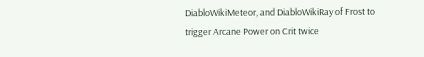DiabloWikiMeteor, and DiabloWikiRay of Frost to trigger Arcane Power on Crit twice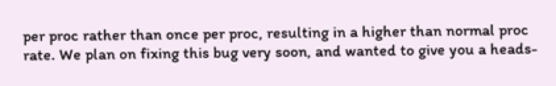per proc rather than once per proc, resulting in a higher than normal proc rate. We plan on fixing this bug very soon, and wanted to give you a heads-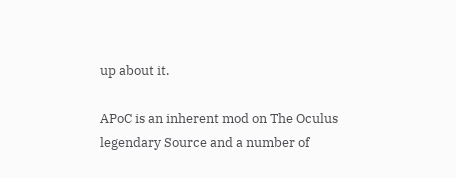up about it.

APoC is an inherent mod on The Oculus legendary Source and a number of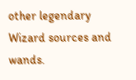other legendary Wizard sources and wands.